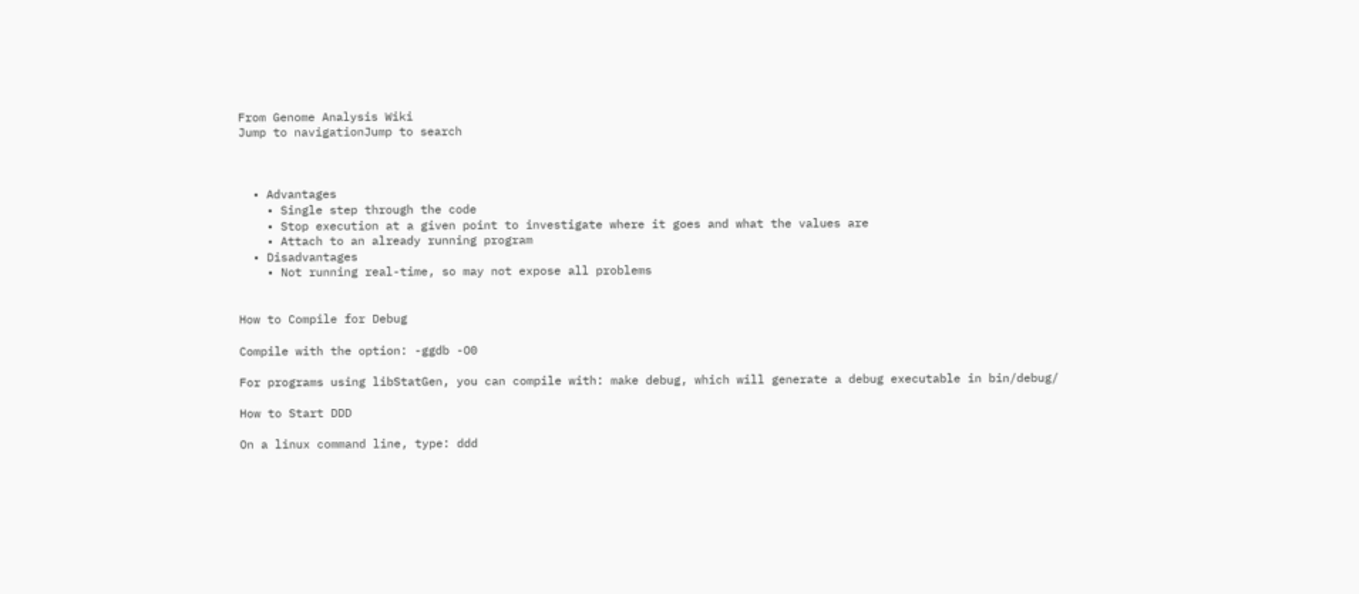From Genome Analysis Wiki
Jump to navigationJump to search



  • Advantages
    • Single step through the code
    • Stop execution at a given point to investigate where it goes and what the values are
    • Attach to an already running program
  • Disadvantages
    • Not running real-time, so may not expose all problems


How to Compile for Debug

Compile with the option: -ggdb -O0

For programs using libStatGen, you can compile with: make debug, which will generate a debug executable in bin/debug/

How to Start DDD

On a linux command line, type: ddd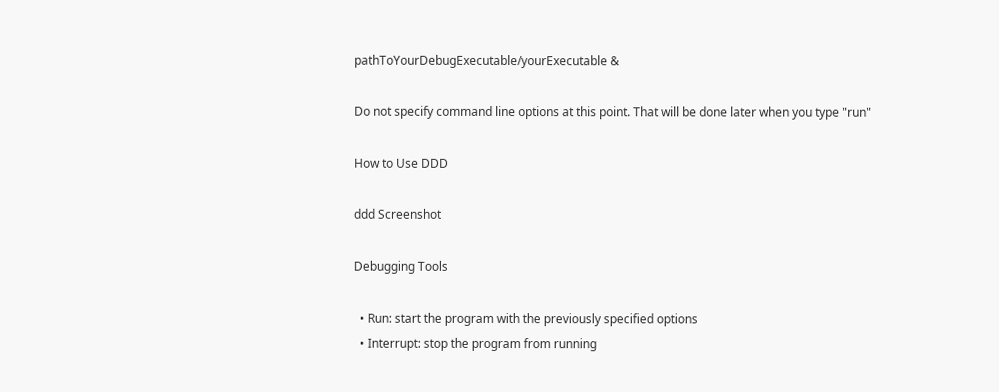pathToYourDebugExecutable/yourExecutable &

Do not specify command line options at this point. That will be done later when you type "run"

How to Use DDD

ddd Screenshot

Debugging Tools

  • Run: start the program with the previously specified options
  • Interrupt: stop the program from running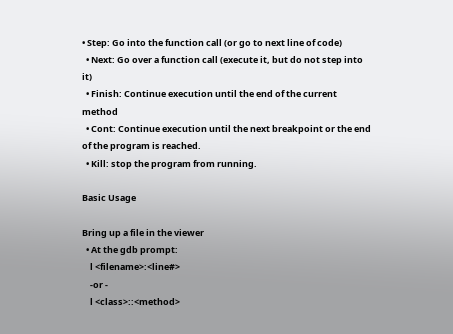• Step: Go into the function call (or go to next line of code)
  • Next: Go over a function call (execute it, but do not step into it)
  • Finish: Continue execution until the end of the current method
  • Cont: Continue execution until the next breakpoint or the end of the program is reached.
  • Kill: stop the program from running.

Basic Usage

Bring up a file in the viewer
  • At the gdb prompt:
    l <filename>:<line#>
    -or -
    l <class>::<method>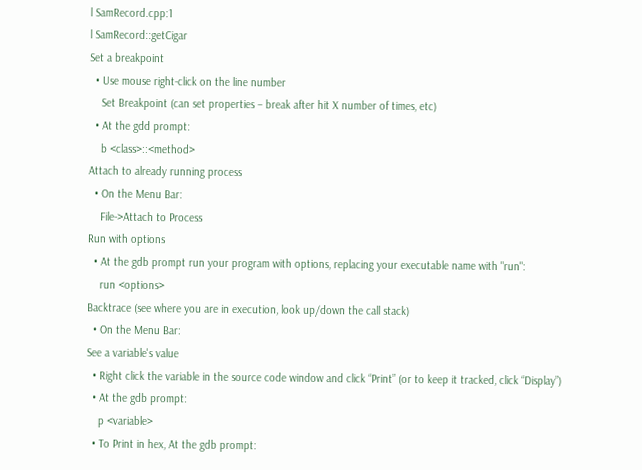l SamRecord.cpp:1
l SamRecord::getCigar
Set a breakpoint
  • Use mouse right-click on the line number
    Set Breakpoint (can set properties – break after hit X number of times, etc)
  • At the gdd prompt:
    b <class>::<method>
Attach to already running process
  • On the Menu Bar:
    File->Attach to Process
Run with options
  • At the gdb prompt run your program with options, replacing your executable name with "run":
    run <options>
Backtrace (see where you are in execution, look up/down the call stack)
  • On the Menu Bar:
See a variable's value
  • Right click the variable in the source code window and click “Print” (or to keep it tracked, click “Display”)
  • At the gdb prompt:
    p <variable>
  • To Print in hex, At the gdb prompt: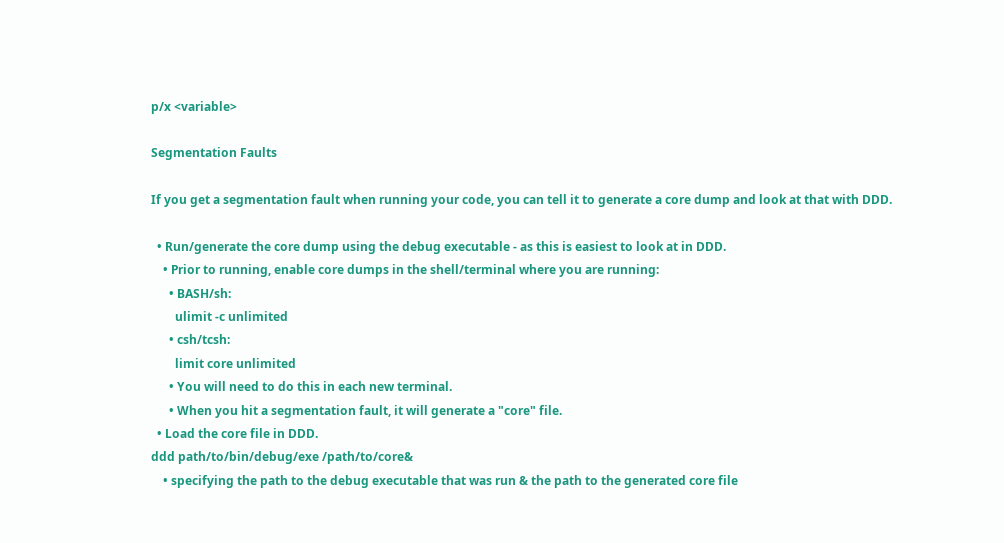p/x <variable>

Segmentation Faults

If you get a segmentation fault when running your code, you can tell it to generate a core dump and look at that with DDD.

  • Run/generate the core dump using the debug executable - as this is easiest to look at in DDD.
    • Prior to running, enable core dumps in the shell/terminal where you are running:
      • BASH/sh:
        ulimit -c unlimited
      • csh/tcsh:
        limit core unlimited
      • You will need to do this in each new terminal.
      • When you hit a segmentation fault, it will generate a "core" file.
  • Load the core file in DDD.
ddd path/to/bin/debug/exe /path/to/core&
    • specifying the path to the debug executable that was run & the path to the generated core file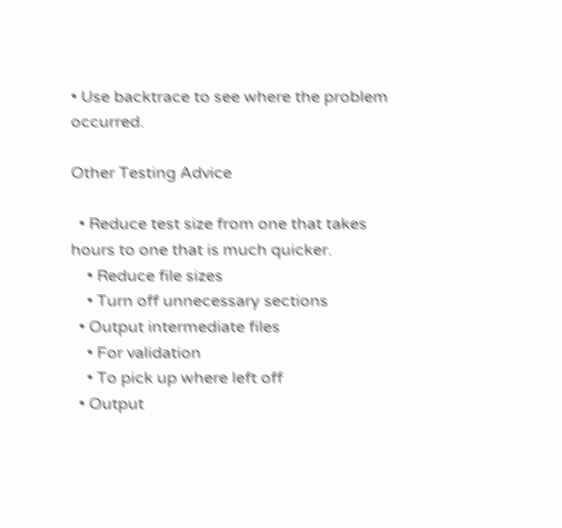• Use backtrace to see where the problem occurred.

Other Testing Advice

  • Reduce test size from one that takes hours to one that is much quicker.
    • Reduce file sizes
    • Turn off unnecessary sections
  • Output intermediate files
    • For validation
    • To pick up where left off
  • Output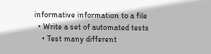informative information to a file
  • Write a set of automated tests
    • Test many different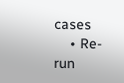cases
    • Re-run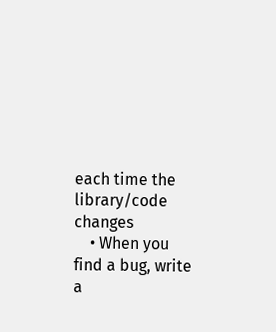each time the library/code changes
    • When you find a bug, write a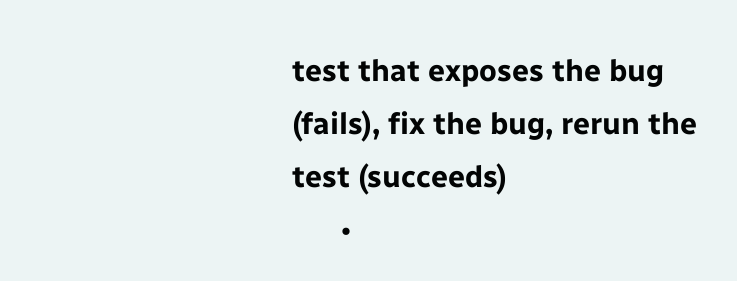test that exposes the bug (fails), fix the bug, rerun the test (succeeds)
      •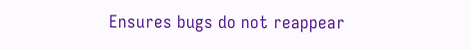Ensures bugs do not reappear